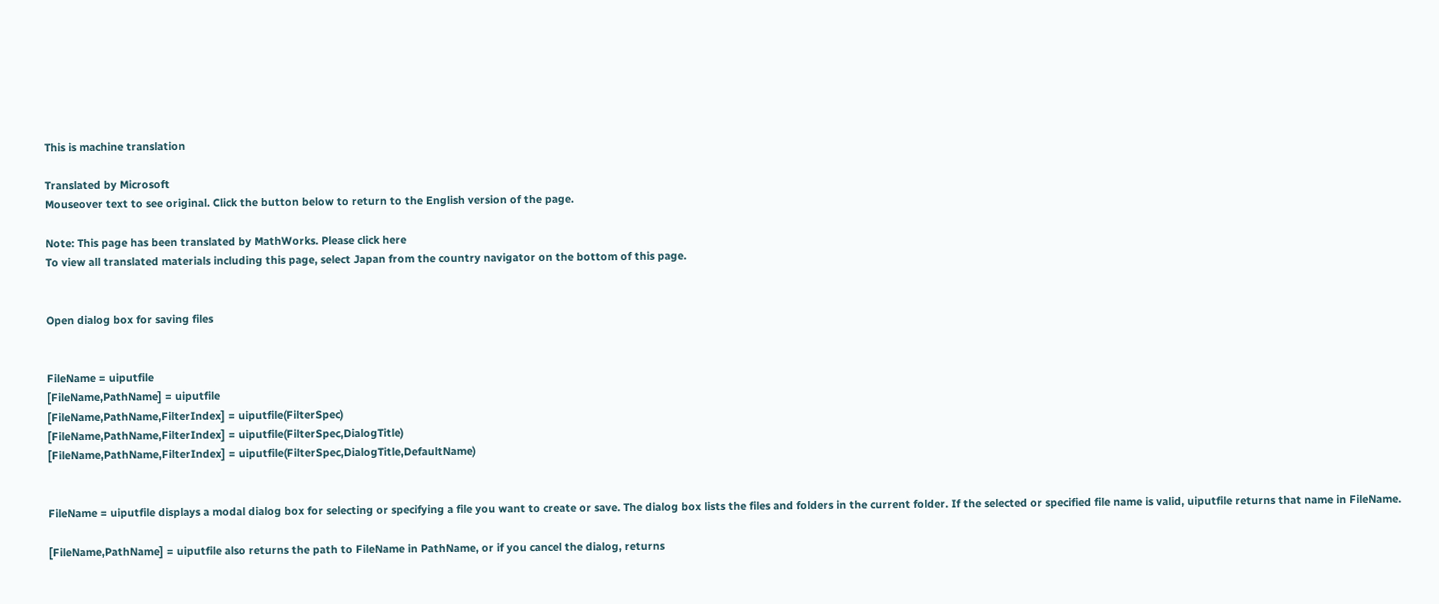This is machine translation

Translated by Microsoft
Mouseover text to see original. Click the button below to return to the English version of the page.

Note: This page has been translated by MathWorks. Please click here
To view all translated materials including this page, select Japan from the country navigator on the bottom of this page.


Open dialog box for saving files


FileName = uiputfile
[FileName,PathName] = uiputfile
[FileName,PathName,FilterIndex] = uiputfile(FilterSpec)
[FileName,PathName,FilterIndex] = uiputfile(FilterSpec,DialogTitle)
[FileName,PathName,FilterIndex] = uiputfile(FilterSpec,DialogTitle,DefaultName)


FileName = uiputfile displays a modal dialog box for selecting or specifying a file you want to create or save. The dialog box lists the files and folders in the current folder. If the selected or specified file name is valid, uiputfile returns that name in FileName.

[FileName,PathName] = uiputfile also returns the path to FileName in PathName, or if you cancel the dialog, returns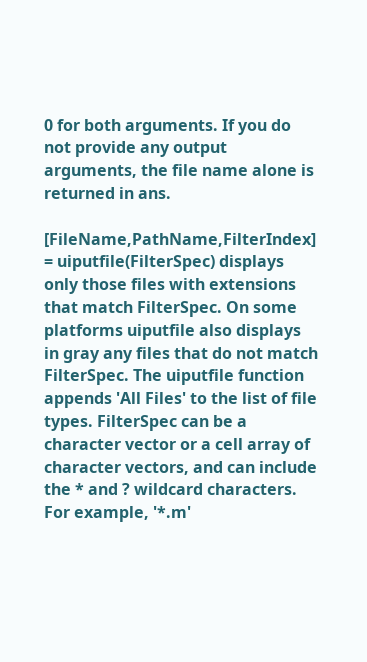0 for both arguments. If you do not provide any output arguments, the file name alone is returned in ans.

[FileName,PathName,FilterIndex] = uiputfile(FilterSpec) displays only those files with extensions that match FilterSpec. On some platforms uiputfile also displays in gray any files that do not match FilterSpec. The uiputfile function appends 'All Files' to the list of file types. FilterSpec can be a character vector or a cell array of character vectors, and can include the * and ? wildcard characters. For example, '*.m'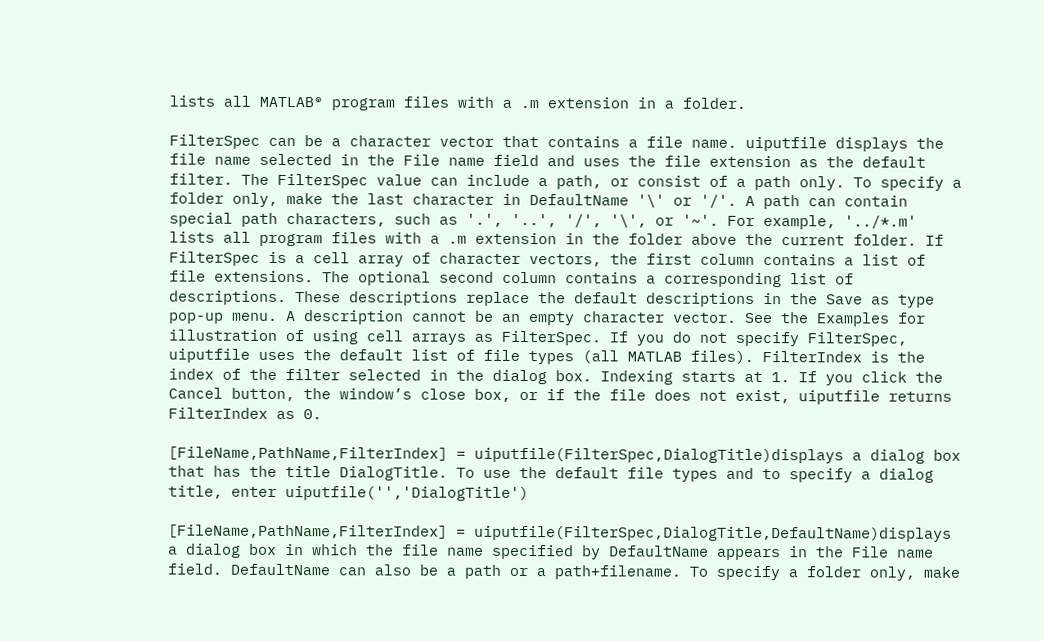lists all MATLAB® program files with a .m extension in a folder.

FilterSpec can be a character vector that contains a file name. uiputfile displays the file name selected in the File name field and uses the file extension as the default filter. The FilterSpec value can include a path, or consist of a path only. To specify a folder only, make the last character in DefaultName '\' or '/'. A path can contain special path characters, such as '.', '..', '/', '\', or '~'. For example, '../*.m' lists all program files with a .m extension in the folder above the current folder. If FilterSpec is a cell array of character vectors, the first column contains a list of file extensions. The optional second column contains a corresponding list of descriptions. These descriptions replace the default descriptions in the Save as type pop-up menu. A description cannot be an empty character vector. See the Examples for illustration of using cell arrays as FilterSpec. If you do not specify FilterSpec, uiputfile uses the default list of file types (all MATLAB files). FilterIndex is the index of the filter selected in the dialog box. Indexing starts at 1. If you click the Cancel button, the window’s close box, or if the file does not exist, uiputfile returns FilterIndex as 0.

[FileName,PathName,FilterIndex] = uiputfile(FilterSpec,DialogTitle)displays a dialog box that has the title DialogTitle. To use the default file types and to specify a dialog title, enter uiputfile('','DialogTitle')

[FileName,PathName,FilterIndex] = uiputfile(FilterSpec,DialogTitle,DefaultName)displays a dialog box in which the file name specified by DefaultName appears in the File name field. DefaultName can also be a path or a path+filename. To specify a folder only, make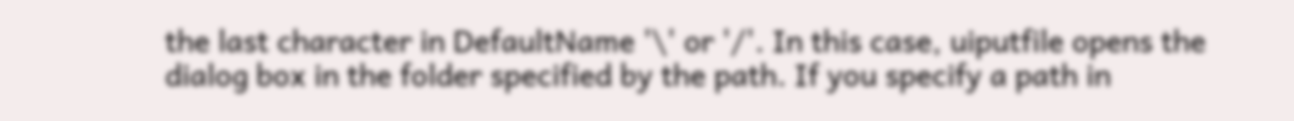the last character in DefaultName '\' or '/'. In this case, uiputfile opens the dialog box in the folder specified by the path. If you specify a path in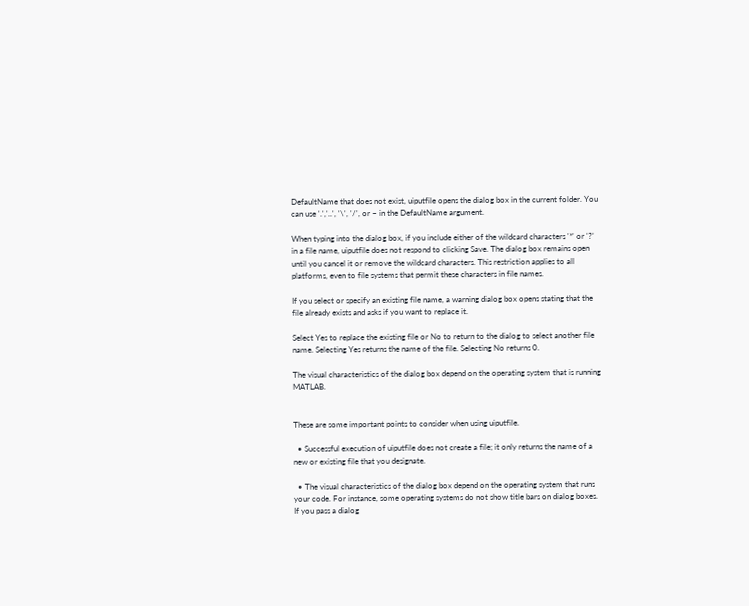DefaultName that does not exist, uiputfile opens the dialog box in the current folder. You can use '.','..', '\', '/', or ~ in the DefaultName argument.

When typing into the dialog box, if you include either of the wildcard characters '*' or '?' in a file name, uiputfile does not respond to clicking Save. The dialog box remains open until you cancel it or remove the wildcard characters. This restriction applies to all platforms, even to file systems that permit these characters in file names.

If you select or specify an existing file name, a warning dialog box opens stating that the file already exists and asks if you want to replace it.

Select Yes to replace the existing file or No to return to the dialog to select another file name. Selecting Yes returns the name of the file. Selecting No returns 0.

The visual characteristics of the dialog box depend on the operating system that is running MATLAB.


These are some important points to consider when using uiputfile.

  • Successful execution of uiputfile does not create a file; it only returns the name of a new or existing file that you designate.

  • The visual characteristics of the dialog box depend on the operating system that runs your code. For instance, some operating systems do not show title bars on dialog boxes. If you pass a dialog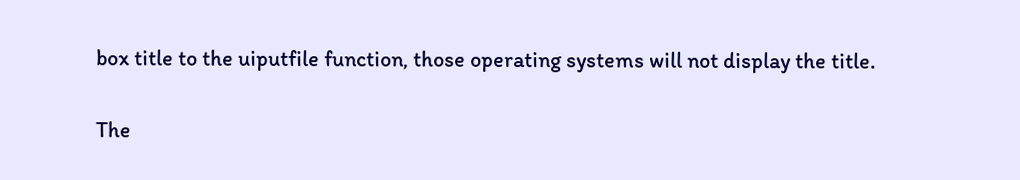box title to the uiputfile function, those operating systems will not display the title.


The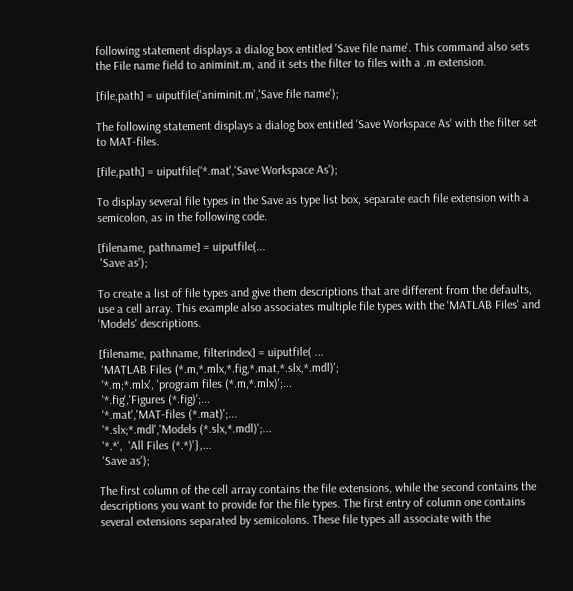following statement displays a dialog box entitled 'Save file name'. This command also sets the File name field to animinit.m, and it sets the filter to files with a .m extension.

[file,path] = uiputfile('animinit.m','Save file name');

The following statement displays a dialog box entitled 'Save Workspace As' with the filter set to MAT-files.

[file,path] = uiputfile('*.mat','Save Workspace As');

To display several file types in the Save as type list box, separate each file extension with a semicolon, as in the following code.

[filename, pathname] = uiputfile(...
 'Save as');

To create a list of file types and give them descriptions that are different from the defaults, use a cell array. This example also associates multiple file types with the 'MATLAB Files' and 'Models' descriptions.

[filename, pathname, filterindex] = uiputfile( ...
 'MATLAB Files (*.m,*.mlx,*.fig,*.mat,*.slx,*.mdl)';
 '*.m;*.mlx', 'program files (*.m,*.mlx)';...
 '*.fig','Figures (*.fig)';...
 '*.mat','MAT-files (*.mat)';...
 '*.slx;*.mdl','Models (*.slx,*.mdl)';...
 '*.*',  'All Files (*.*)'},...
 'Save as');

The first column of the cell array contains the file extensions, while the second contains the descriptions you want to provide for the file types. The first entry of column one contains several extensions separated by semicolons. These file types all associate with the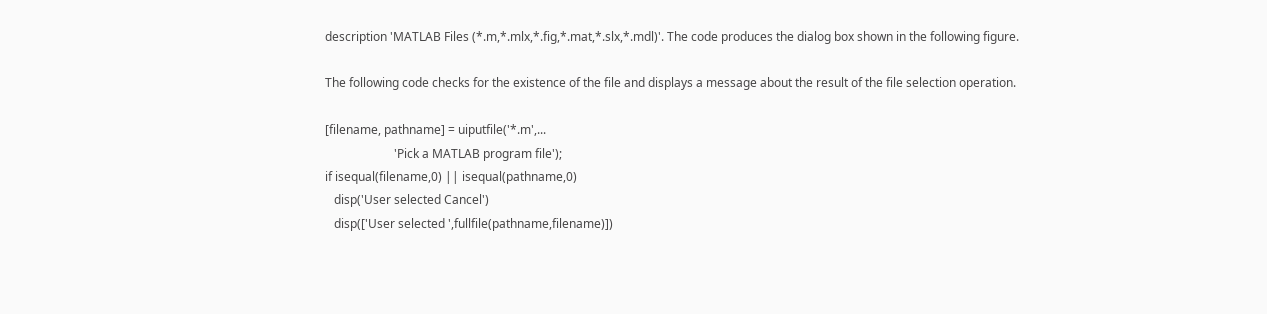description 'MATLAB Files (*.m,*.mlx,*.fig,*.mat,*.slx,*.mdl)'. The code produces the dialog box shown in the following figure.

The following code checks for the existence of the file and displays a message about the result of the file selection operation.

[filename, pathname] = uiputfile('*.m',...
                       'Pick a MATLAB program file');
if isequal(filename,0) || isequal(pathname,0)
   disp('User selected Cancel')
   disp(['User selected ',fullfile(pathname,filename)])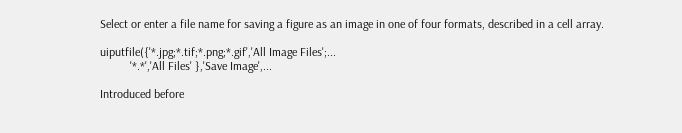Select or enter a file name for saving a figure as an image in one of four formats, described in a cell array.

uiputfile({'*.jpg;*.tif;*.png;*.gif','All Image Files';...
          '*.*','All Files' },'Save Image',...

Introduced before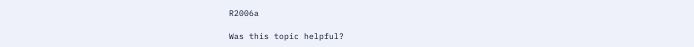R2006a

Was this topic helpful?